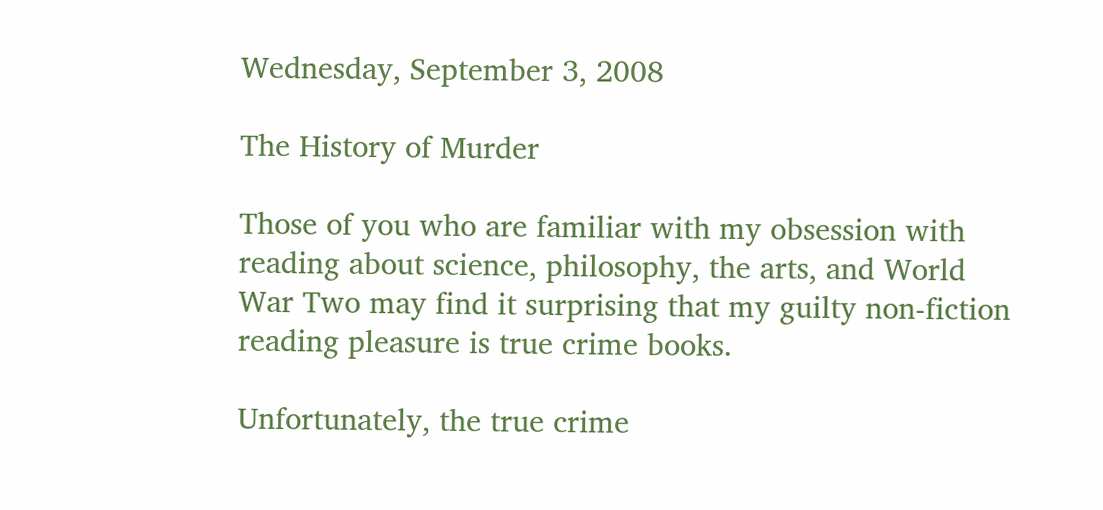Wednesday, September 3, 2008

The History of Murder

Those of you who are familiar with my obsession with reading about science, philosophy, the arts, and World War Two may find it surprising that my guilty non-fiction reading pleasure is true crime books.

Unfortunately, the true crime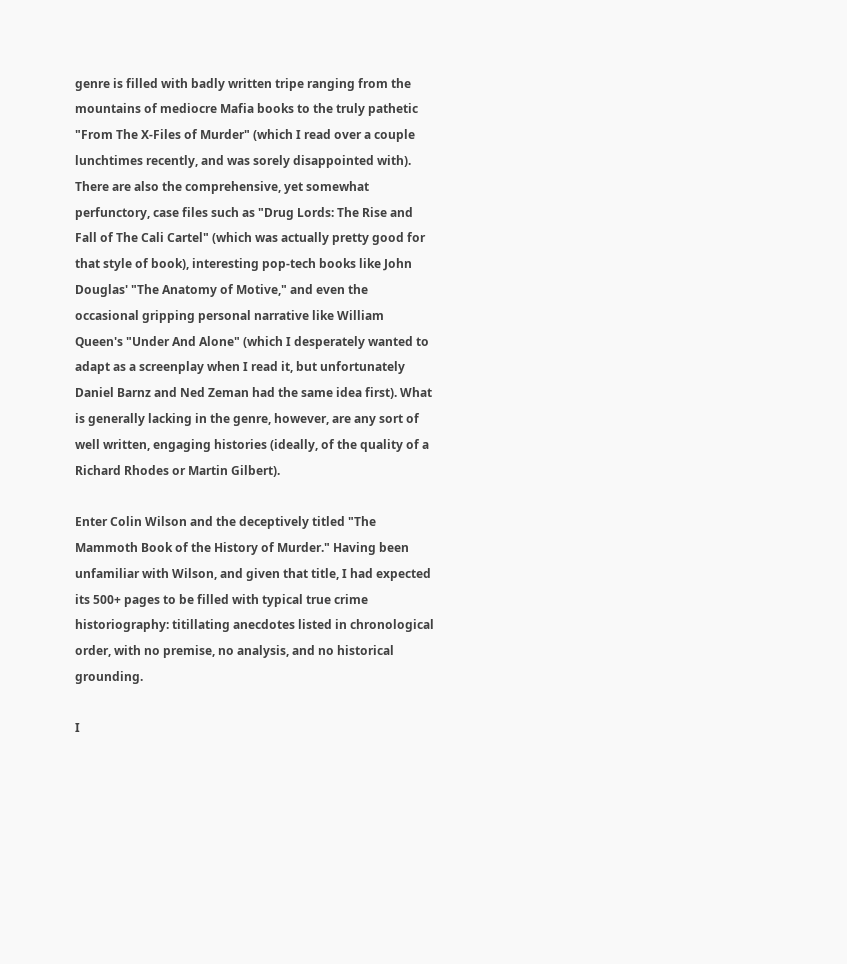genre is filled with badly written tripe ranging from the mountains of mediocre Mafia books to the truly pathetic "From The X-Files of Murder" (which I read over a couple lunchtimes recently, and was sorely disappointed with). There are also the comprehensive, yet somewhat perfunctory, case files such as "Drug Lords: The Rise and Fall of The Cali Cartel" (which was actually pretty good for that style of book), interesting pop-tech books like John Douglas' "The Anatomy of Motive," and even the occasional gripping personal narrative like William Queen's "Under And Alone" (which I desperately wanted to adapt as a screenplay when I read it, but unfortunately Daniel Barnz and Ned Zeman had the same idea first). What is generally lacking in the genre, however, are any sort of well written, engaging histories (ideally, of the quality of a Richard Rhodes or Martin Gilbert).

Enter Colin Wilson and the deceptively titled "The Mammoth Book of the History of Murder." Having been unfamiliar with Wilson, and given that title, I had expected its 500+ pages to be filled with typical true crime historiography: titillating anecdotes listed in chronological order, with no premise, no analysis, and no historical grounding.

I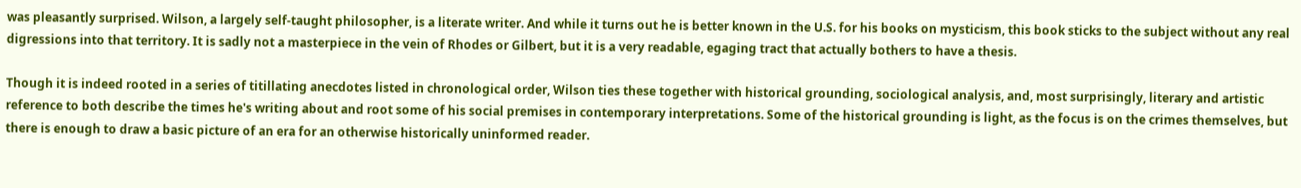was pleasantly surprised. Wilson, a largely self-taught philosopher, is a literate writer. And while it turns out he is better known in the U.S. for his books on mysticism, this book sticks to the subject without any real digressions into that territory. It is sadly not a masterpiece in the vein of Rhodes or Gilbert, but it is a very readable, egaging tract that actually bothers to have a thesis.

Though it is indeed rooted in a series of titillating anecdotes listed in chronological order, Wilson ties these together with historical grounding, sociological analysis, and, most surprisingly, literary and artistic reference to both describe the times he's writing about and root some of his social premises in contemporary interpretations. Some of the historical grounding is light, as the focus is on the crimes themselves, but there is enough to draw a basic picture of an era for an otherwise historically uninformed reader.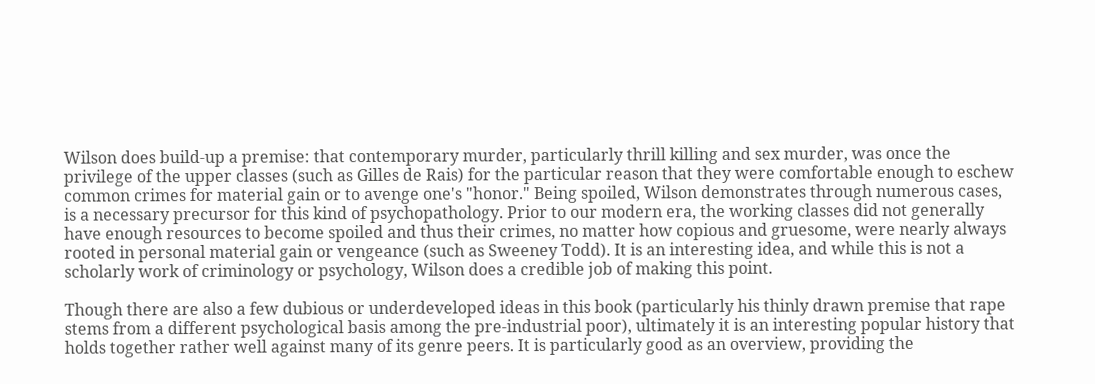Wilson does build-up a premise: that contemporary murder, particularly thrill killing and sex murder, was once the privilege of the upper classes (such as Gilles de Rais) for the particular reason that they were comfortable enough to eschew common crimes for material gain or to avenge one's "honor." Being spoiled, Wilson demonstrates through numerous cases, is a necessary precursor for this kind of psychopathology. Prior to our modern era, the working classes did not generally have enough resources to become spoiled and thus their crimes, no matter how copious and gruesome, were nearly always rooted in personal material gain or vengeance (such as Sweeney Todd). It is an interesting idea, and while this is not a scholarly work of criminology or psychology, Wilson does a credible job of making this point.

Though there are also a few dubious or underdeveloped ideas in this book (particularly his thinly drawn premise that rape stems from a different psychological basis among the pre-industrial poor), ultimately it is an interesting popular history that holds together rather well against many of its genre peers. It is particularly good as an overview, providing the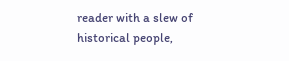reader with a slew of historical people,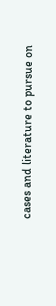cases and literature to pursue on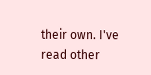their own. I've read other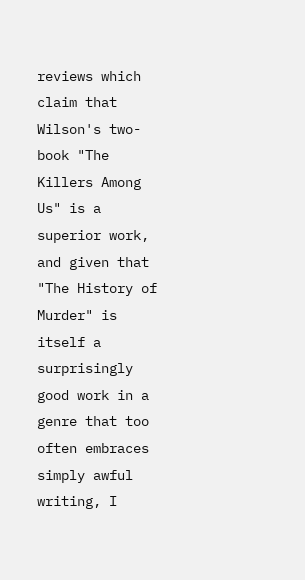reviews which claim that Wilson's two-book "The Killers Among Us" is a superior work, and given that "The History of Murder" is itself a surprisingly good work in a genre that too often embraces simply awful writing, I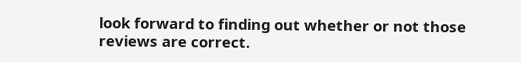look forward to finding out whether or not those reviews are correct.